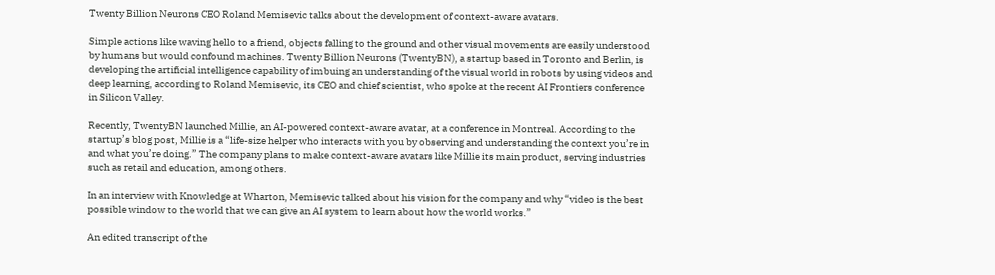Twenty Billion Neurons CEO Roland Memisevic talks about the development of context-aware avatars.

Simple actions like waving hello to a friend, objects falling to the ground and other visual movements are easily understood by humans but would confound machines. Twenty Billion Neurons (TwentyBN), a startup based in Toronto and Berlin, is developing the artificial intelligence capability of imbuing an understanding of the visual world in robots by using videos and deep learning, according to Roland Memisevic, its CEO and chief scientist, who spoke at the recent AI Frontiers conference in Silicon Valley.

Recently, TwentyBN launched Millie, an AI-powered context-aware avatar, at a conference in Montreal. According to the startup’s blog post, Millie is a “life-size helper who interacts with you by observing and understanding the context you’re in and what you’re doing.” The company plans to make context-aware avatars like Millie its main product, serving industries such as retail and education, among others.

In an interview with Knowledge at Wharton, Memisevic talked about his vision for the company and why “video is the best possible window to the world that we can give an AI system to learn about how the world works.”

An edited transcript of the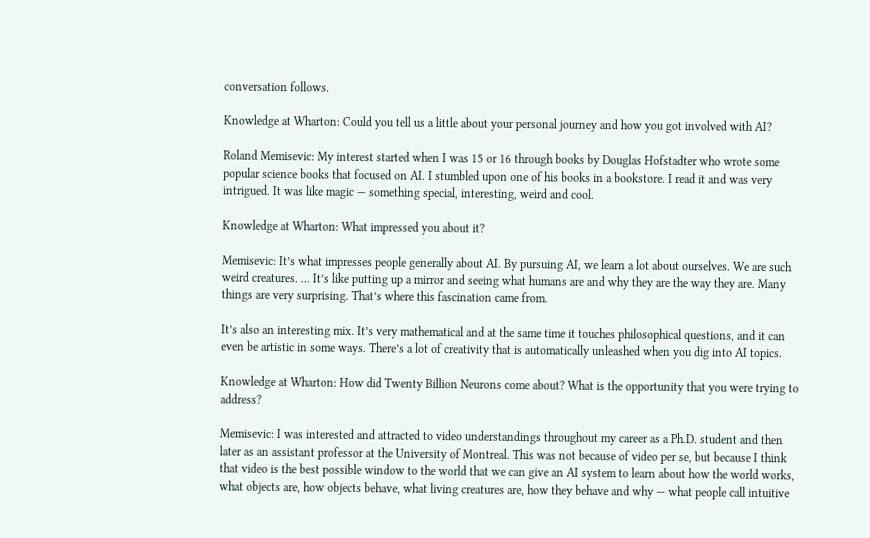conversation follows.

Knowledge at Wharton: Could you tell us a little about your personal journey and how you got involved with AI?

Roland Memisevic: My interest started when I was 15 or 16 through books by Douglas Hofstadter who wrote some popular science books that focused on AI. I stumbled upon one of his books in a bookstore. I read it and was very intrigued. It was like magic — something special, interesting, weird and cool.

Knowledge at Wharton: What impressed you about it?

Memisevic: It’s what impresses people generally about AI. By pursuing AI, we learn a lot about ourselves. We are such weird creatures. … It’s like putting up a mirror and seeing what humans are and why they are the way they are. Many things are very surprising. That’s where this fascination came from.

It’s also an interesting mix. It’s very mathematical and at the same time it touches philosophical questions, and it can even be artistic in some ways. There’s a lot of creativity that is automatically unleashed when you dig into AI topics.

Knowledge at Wharton: How did Twenty Billion Neurons come about? What is the opportunity that you were trying to address?

Memisevic: I was interested and attracted to video understandings throughout my career as a Ph.D. student and then later as an assistant professor at the University of Montreal. This was not because of video per se, but because I think that video is the best possible window to the world that we can give an AI system to learn about how the world works, what objects are, how objects behave, what living creatures are, how they behave and why — what people call intuitive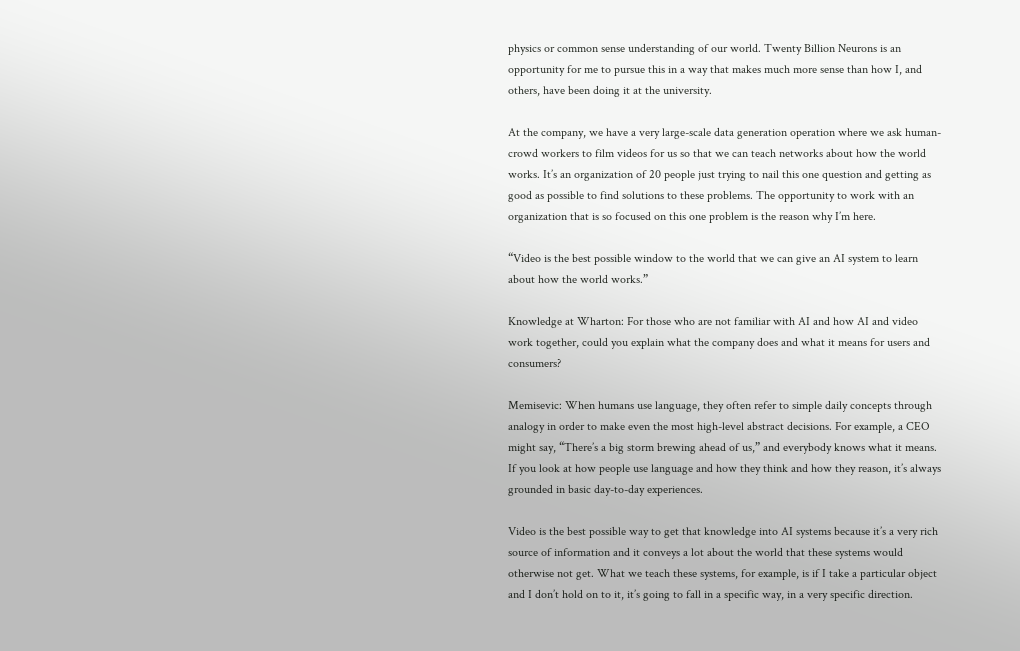physics or common sense understanding of our world. Twenty Billion Neurons is an opportunity for me to pursue this in a way that makes much more sense than how I, and others, have been doing it at the university.

At the company, we have a very large-scale data generation operation where we ask human-crowd workers to film videos for us so that we can teach networks about how the world works. It’s an organization of 20 people just trying to nail this one question and getting as good as possible to find solutions to these problems. The opportunity to work with an organization that is so focused on this one problem is the reason why I’m here.

“Video is the best possible window to the world that we can give an AI system to learn about how the world works.”

Knowledge at Wharton: For those who are not familiar with AI and how AI and video work together, could you explain what the company does and what it means for users and consumers?

Memisevic: When humans use language, they often refer to simple daily concepts through analogy in order to make even the most high-level abstract decisions. For example, a CEO might say, “There’s a big storm brewing ahead of us,” and everybody knows what it means. If you look at how people use language and how they think and how they reason, it’s always grounded in basic day-to-day experiences.

Video is the best possible way to get that knowledge into AI systems because it’s a very rich source of information and it conveys a lot about the world that these systems would otherwise not get. What we teach these systems, for example, is if I take a particular object and I don’t hold on to it, it’s going to fall in a specific way, in a very specific direction.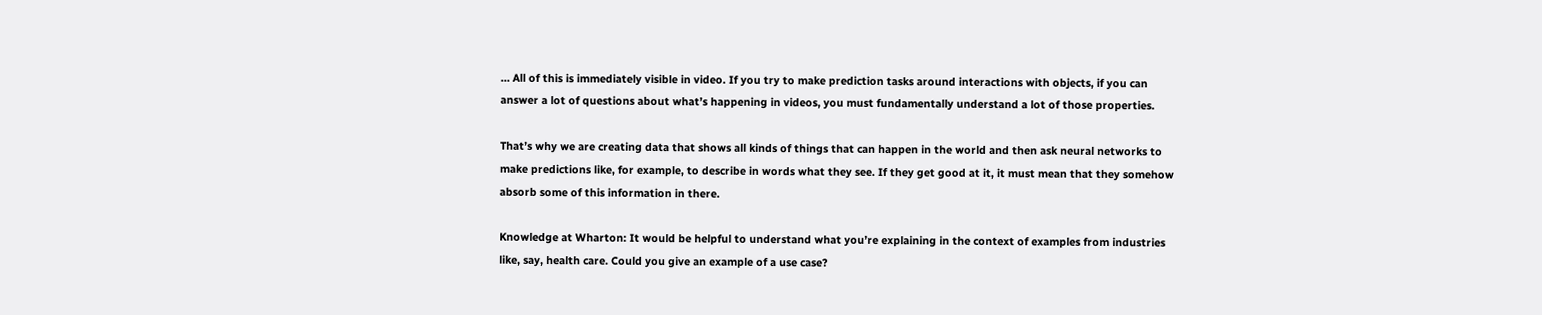… All of this is immediately visible in video. If you try to make prediction tasks around interactions with objects, if you can answer a lot of questions about what’s happening in videos, you must fundamentally understand a lot of those properties.

That’s why we are creating data that shows all kinds of things that can happen in the world and then ask neural networks to make predictions like, for example, to describe in words what they see. If they get good at it, it must mean that they somehow absorb some of this information in there.

Knowledge at Wharton: It would be helpful to understand what you’re explaining in the context of examples from industries like, say, health care. Could you give an example of a use case?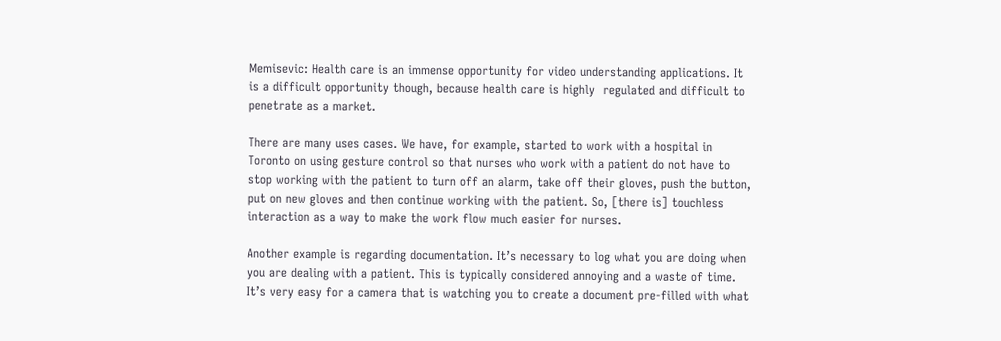Memisevic: Health care is an immense opportunity for video understanding applications. It is a difficult opportunity though, because health care is highly  regulated and difficult to penetrate as a market.

There are many uses cases. We have, for example, started to work with a hospital in Toronto on using gesture control so that nurses who work with a patient do not have to stop working with the patient to turn off an alarm, take off their gloves, push the button, put on new gloves and then continue working with the patient. So, [there is] touchless interaction as a way to make the work flow much easier for nurses.

Another example is regarding documentation. It’s necessary to log what you are doing when you are dealing with a patient. This is typically considered annoying and a waste of time. It’s very easy for a camera that is watching you to create a document pre-filled with what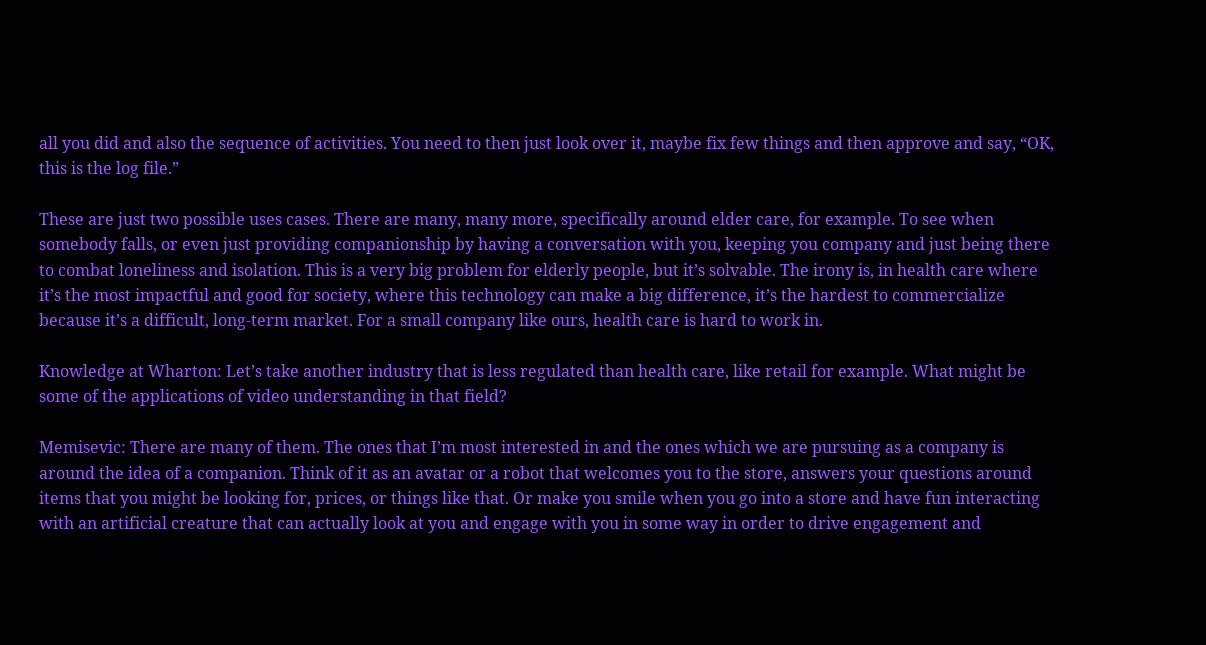all you did and also the sequence of activities. You need to then just look over it, maybe fix few things and then approve and say, “OK, this is the log file.”

These are just two possible uses cases. There are many, many more, specifically around elder care, for example. To see when somebody falls, or even just providing companionship by having a conversation with you, keeping you company and just being there to combat loneliness and isolation. This is a very big problem for elderly people, but it’s solvable. The irony is, in health care where it’s the most impactful and good for society, where this technology can make a big difference, it’s the hardest to commercialize because it’s a difficult, long-term market. For a small company like ours, health care is hard to work in.

Knowledge at Wharton: Let’s take another industry that is less regulated than health care, like retail for example. What might be some of the applications of video understanding in that field?

Memisevic: There are many of them. The ones that I’m most interested in and the ones which we are pursuing as a company is around the idea of a companion. Think of it as an avatar or a robot that welcomes you to the store, answers your questions around items that you might be looking for, prices, or things like that. Or make you smile when you go into a store and have fun interacting with an artificial creature that can actually look at you and engage with you in some way in order to drive engagement and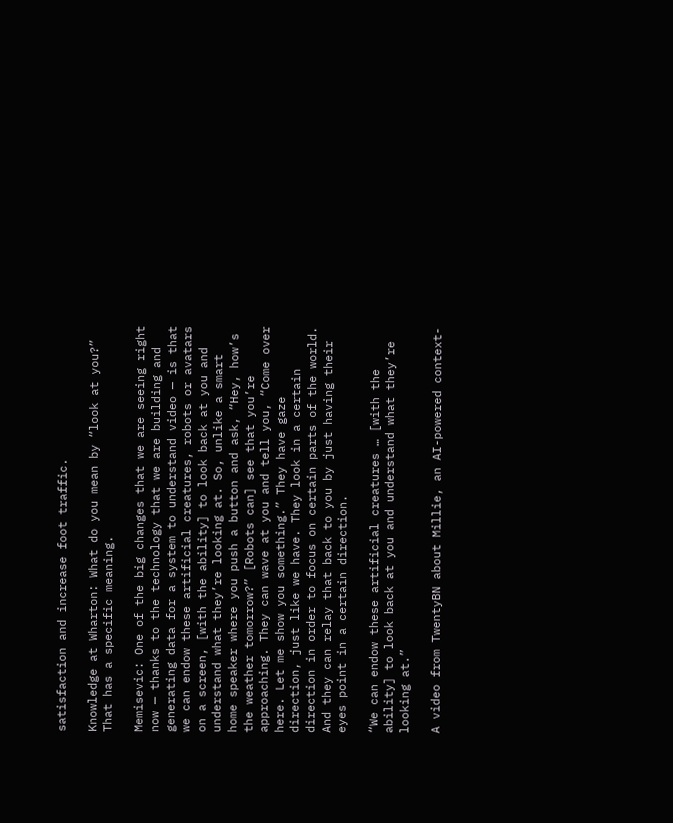satisfaction and increase foot traffic.

Knowledge at Wharton: What do you mean by “look at you?” That has a specific meaning.

Memisevic: One of the big changes that we are seeing right now — thanks to the technology that we are building and generating data for a system to understand video — is that we can endow these artificial creatures, robots or avatars on a screen, [with the ability] to look back at you and understand what they’re looking at. So, unlike a smart home speaker where you push a button and ask, “Hey, how’s the weather tomorrow?” [Robots can] see that you’re approaching. They can wave at you and tell you, “Come over here. Let me show you something.” They have gaze direction, just like we have. They look in a certain direction in order to focus on certain parts of the world. And they can relay that back to you by just having their eyes point in a certain direction.

“We can endow these artificial creatures … [with the ability] to look back at you and understand what they’re looking at.”

A video from TwentyBN about Millie, an AI-powered context-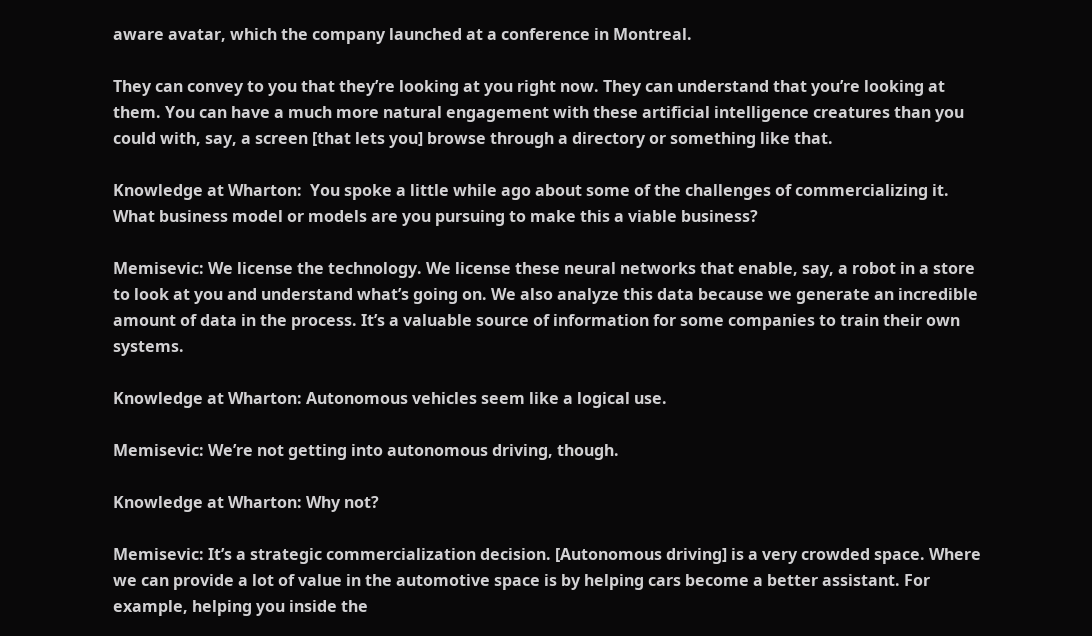aware avatar, which the company launched at a conference in Montreal.

They can convey to you that they’re looking at you right now. They can understand that you’re looking at them. You can have a much more natural engagement with these artificial intelligence creatures than you could with, say, a screen [that lets you] browse through a directory or something like that.

Knowledge at Wharton:  You spoke a little while ago about some of the challenges of commercializing it. What business model or models are you pursuing to make this a viable business?

Memisevic: We license the technology. We license these neural networks that enable, say, a robot in a store to look at you and understand what’s going on. We also analyze this data because we generate an incredible amount of data in the process. It’s a valuable source of information for some companies to train their own systems.

Knowledge at Wharton: Autonomous vehicles seem like a logical use.

Memisevic: We’re not getting into autonomous driving, though.

Knowledge at Wharton: Why not?

Memisevic: It’s a strategic commercialization decision. [Autonomous driving] is a very crowded space. Where we can provide a lot of value in the automotive space is by helping cars become a better assistant. For example, helping you inside the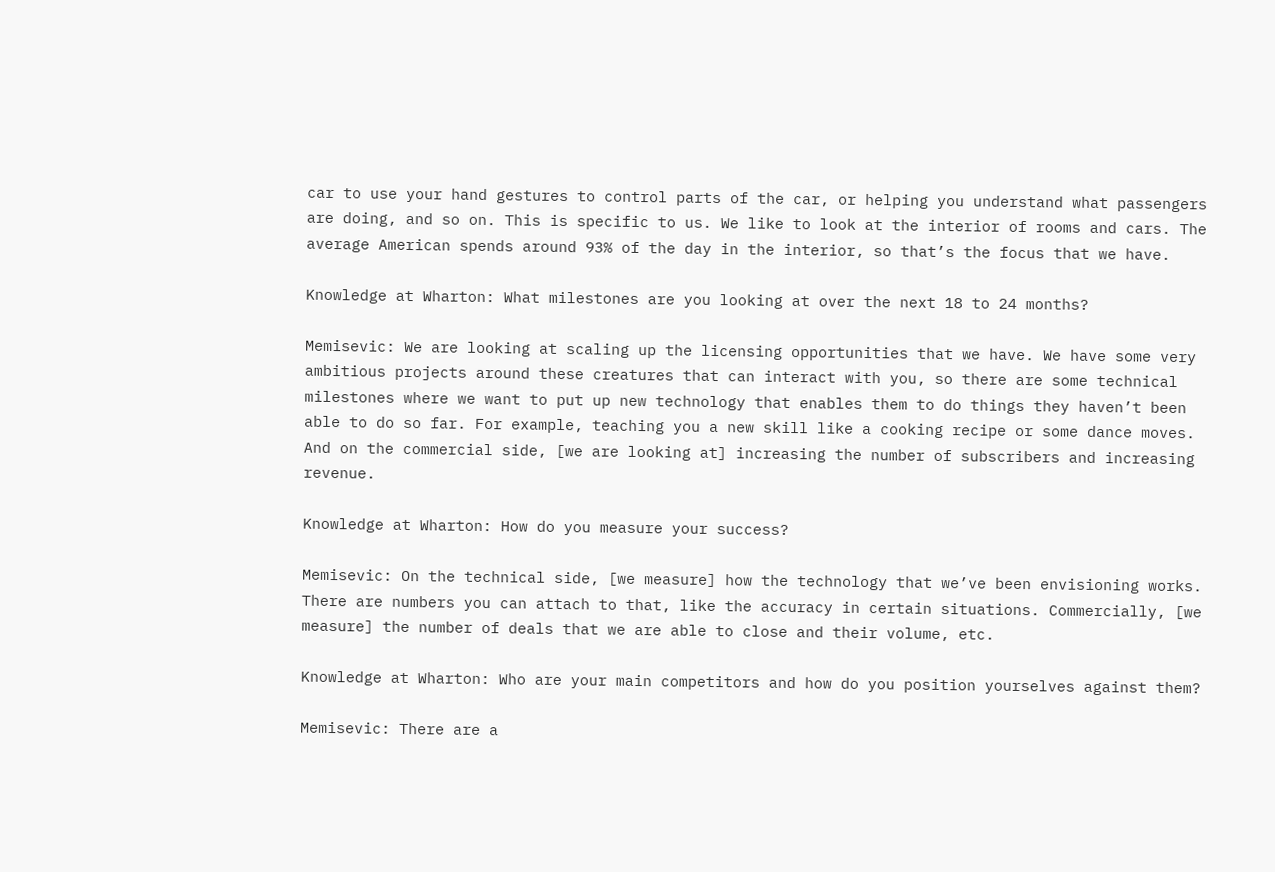car to use your hand gestures to control parts of the car, or helping you understand what passengers are doing, and so on. This is specific to us. We like to look at the interior of rooms and cars. The average American spends around 93% of the day in the interior, so that’s the focus that we have.

Knowledge at Wharton: What milestones are you looking at over the next 18 to 24 months?

Memisevic: We are looking at scaling up the licensing opportunities that we have. We have some very ambitious projects around these creatures that can interact with you, so there are some technical milestones where we want to put up new technology that enables them to do things they haven’t been able to do so far. For example, teaching you a new skill like a cooking recipe or some dance moves. And on the commercial side, [we are looking at] increasing the number of subscribers and increasing revenue.

Knowledge at Wharton: How do you measure your success?

Memisevic: On the technical side, [we measure] how the technology that we’ve been envisioning works. There are numbers you can attach to that, like the accuracy in certain situations. Commercially, [we measure] the number of deals that we are able to close and their volume, etc.

Knowledge at Wharton: Who are your main competitors and how do you position yourselves against them?

Memisevic: There are a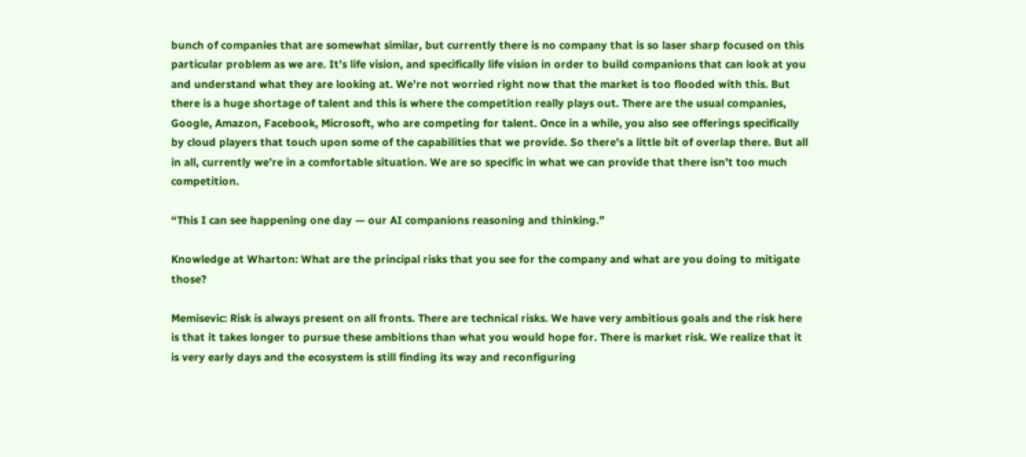bunch of companies that are somewhat similar, but currently there is no company that is so laser sharp focused on this particular problem as we are. It’s life vision, and specifically life vision in order to build companions that can look at you and understand what they are looking at. We’re not worried right now that the market is too flooded with this. But there is a huge shortage of talent and this is where the competition really plays out. There are the usual companies, Google, Amazon, Facebook, Microsoft, who are competing for talent. Once in a while, you also see offerings specifically by cloud players that touch upon some of the capabilities that we provide. So there’s a little bit of overlap there. But all in all, currently we’re in a comfortable situation. We are so specific in what we can provide that there isn’t too much competition.

“This I can see happening one day — our AI companions reasoning and thinking.”

Knowledge at Wharton: What are the principal risks that you see for the company and what are you doing to mitigate those?

Memisevic: Risk is always present on all fronts. There are technical risks. We have very ambitious goals and the risk here is that it takes longer to pursue these ambitions than what you would hope for. There is market risk. We realize that it is very early days and the ecosystem is still finding its way and reconfiguring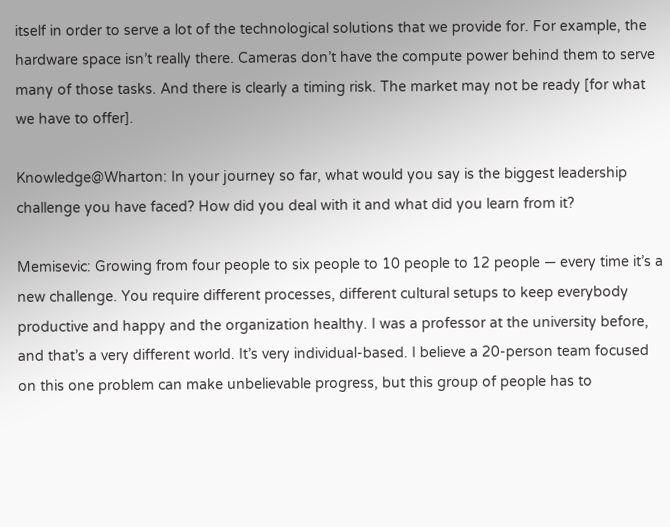itself in order to serve a lot of the technological solutions that we provide for. For example, the hardware space isn’t really there. Cameras don’t have the compute power behind them to serve many of those tasks. And there is clearly a timing risk. The market may not be ready [for what we have to offer].

Knowledge@Wharton: In your journey so far, what would you say is the biggest leadership challenge you have faced? How did you deal with it and what did you learn from it?

Memisevic: Growing from four people to six people to 10 people to 12 people — every time it’s a new challenge. You require different processes, different cultural setups to keep everybody productive and happy and the organization healthy. I was a professor at the university before, and that’s a very different world. It’s very individual-based. I believe a 20-person team focused on this one problem can make unbelievable progress, but this group of people has to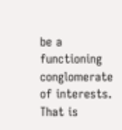be a functioning conglomerate of interests. That is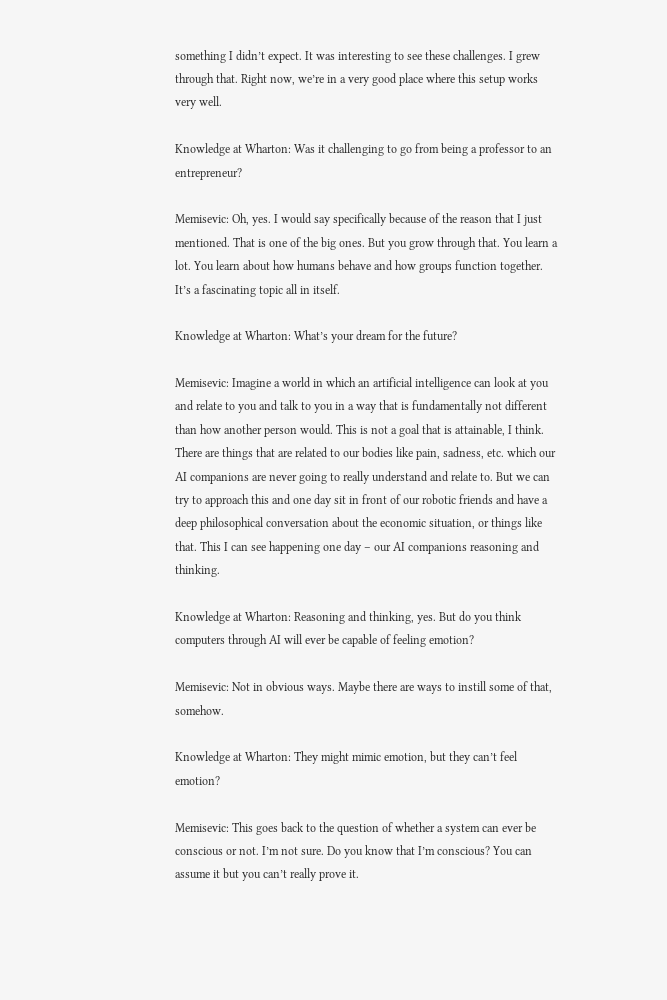something I didn’t expect. It was interesting to see these challenges. I grew through that. Right now, we’re in a very good place where this setup works very well.

Knowledge at Wharton: Was it challenging to go from being a professor to an entrepreneur?

Memisevic: Oh, yes. I would say specifically because of the reason that I just mentioned. That is one of the big ones. But you grow through that. You learn a lot. You learn about how humans behave and how groups function together. It’s a fascinating topic all in itself.

Knowledge at Wharton: What’s your dream for the future?

Memisevic: Imagine a world in which an artificial intelligence can look at you and relate to you and talk to you in a way that is fundamentally not different than how another person would. This is not a goal that is attainable, I think. There are things that are related to our bodies like pain, sadness, etc. which our AI companions are never going to really understand and relate to. But we can try to approach this and one day sit in front of our robotic friends and have a deep philosophical conversation about the economic situation, or things like that. This I can see happening one day – our AI companions reasoning and thinking.

Knowledge at Wharton: Reasoning and thinking, yes. But do you think computers through AI will ever be capable of feeling emotion?

Memisevic: Not in obvious ways. Maybe there are ways to instill some of that, somehow.

Knowledge at Wharton: They might mimic emotion, but they can’t feel emotion?

Memisevic: This goes back to the question of whether a system can ever be conscious or not. I’m not sure. Do you know that I’m conscious? You can assume it but you can’t really prove it.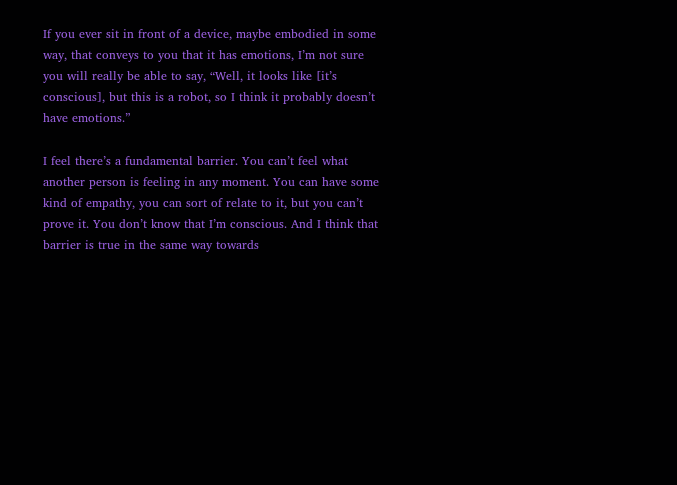If you ever sit in front of a device, maybe embodied in some way, that conveys to you that it has emotions, I’m not sure you will really be able to say, “Well, it looks like [it’s conscious], but this is a robot, so I think it probably doesn’t have emotions.”

I feel there’s a fundamental barrier. You can’t feel what another person is feeling in any moment. You can have some kind of empathy, you can sort of relate to it, but you can’t prove it. You don’t know that I’m conscious. And I think that barrier is true in the same way towards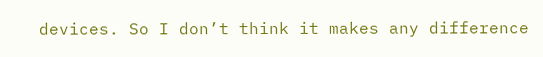devices. So I don’t think it makes any difference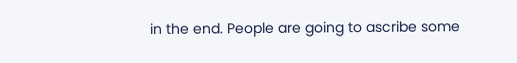in the end. People are going to ascribe some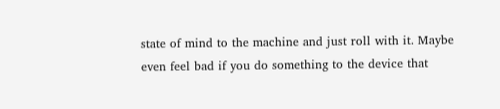state of mind to the machine and just roll with it. Maybe even feel bad if you do something to the device that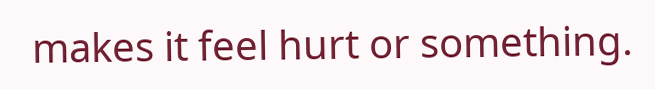makes it feel hurt or something.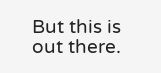But this is out there.